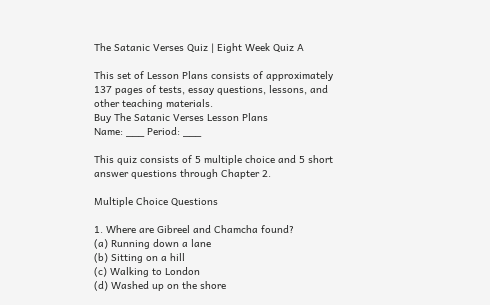The Satanic Verses Quiz | Eight Week Quiz A

This set of Lesson Plans consists of approximately 137 pages of tests, essay questions, lessons, and other teaching materials.
Buy The Satanic Verses Lesson Plans
Name: ___ Period: ___

This quiz consists of 5 multiple choice and 5 short answer questions through Chapter 2.

Multiple Choice Questions

1. Where are Gibreel and Chamcha found?
(a) Running down a lane
(b) Sitting on a hill
(c) Walking to London
(d) Washed up on the shore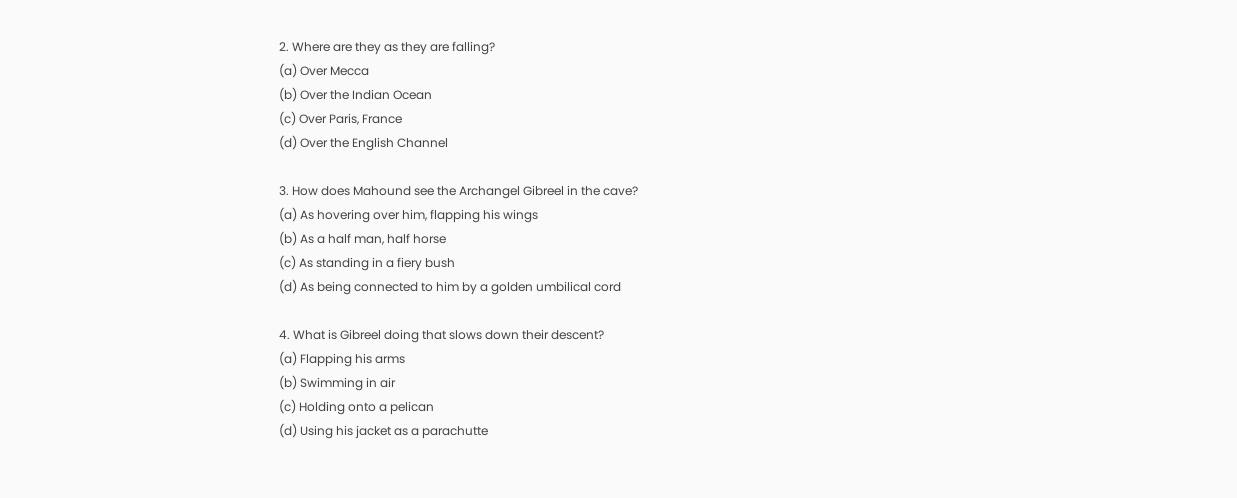2. Where are they as they are falling?
(a) Over Mecca
(b) Over the Indian Ocean
(c) Over Paris, France
(d) Over the English Channel

3. How does Mahound see the Archangel Gibreel in the cave?
(a) As hovering over him, flapping his wings
(b) As a half man, half horse
(c) As standing in a fiery bush
(d) As being connected to him by a golden umbilical cord

4. What is Gibreel doing that slows down their descent?
(a) Flapping his arms
(b) Swimming in air
(c) Holding onto a pelican
(d) Using his jacket as a parachutte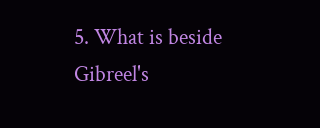5. What is beside Gibreel's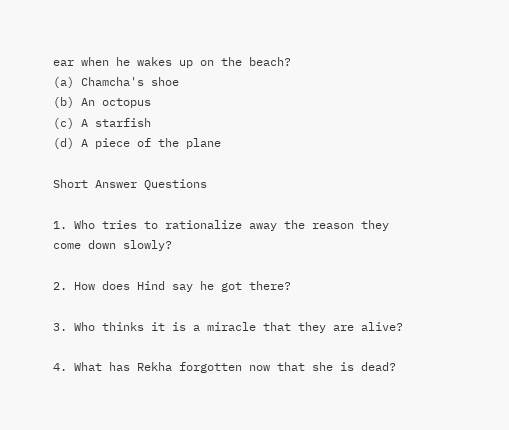ear when he wakes up on the beach?
(a) Chamcha's shoe
(b) An octopus
(c) A starfish
(d) A piece of the plane

Short Answer Questions

1. Who tries to rationalize away the reason they come down slowly?

2. How does Hind say he got there?

3. Who thinks it is a miracle that they are alive?

4. What has Rekha forgotten now that she is dead?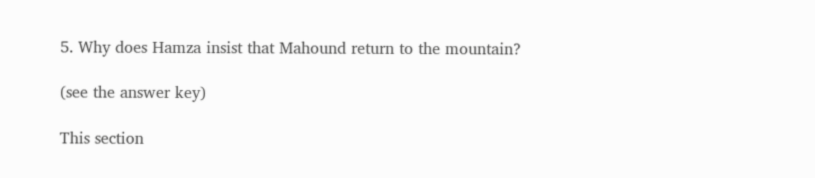5. Why does Hamza insist that Mahound return to the mountain?

(see the answer key)

This section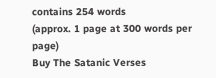contains 254 words
(approx. 1 page at 300 words per page)
Buy The Satanic Verses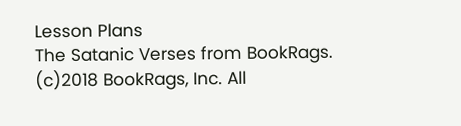Lesson Plans
The Satanic Verses from BookRags. (c)2018 BookRags, Inc. All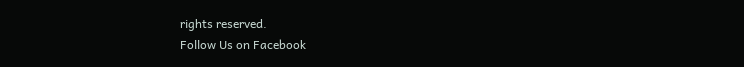rights reserved.
Follow Us on Facebook